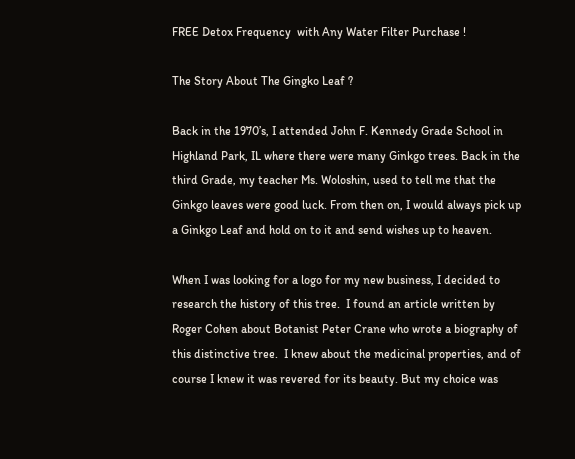FREE Detox Frequency  with Any Water Filter Purchase !

The Story About The Gingko Leaf ?

Back in the 1970’s, I attended John F. Kennedy Grade School in Highland Park, IL where there were many Ginkgo trees. Back in the third Grade, my teacher Ms. Woloshin, used to tell me that the Ginkgo leaves were good luck. From then on, I would always pick up a Ginkgo Leaf and hold on to it and send wishes up to heaven.

When I was looking for a logo for my new business, I decided to research the history of this tree.  I found an article written by Roger Cohen about Botanist Peter Crane who wrote a biography of this distinctive tree.  I knew about the medicinal properties, and of course I knew it was revered for its beauty. But my choice was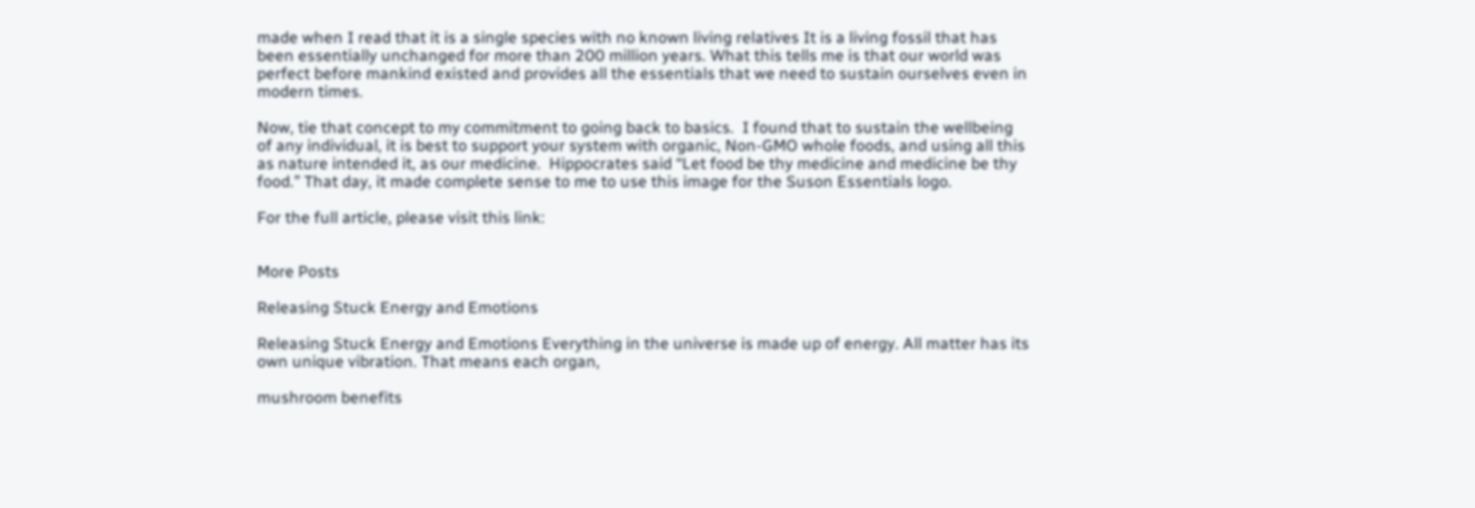made when I read that it is a single species with no known living relatives It is a living fossil that has been essentially unchanged for more than 200 million years. What this tells me is that our world was perfect before mankind existed and provides all the essentials that we need to sustain ourselves even in modern times.

Now, tie that concept to my commitment to going back to basics.  I found that to sustain the wellbeing of any individual, it is best to support your system with organic, Non-GMO whole foods, and using all this as nature intended it, as our medicine.  Hippocrates said “Let food be thy medicine and medicine be thy food.” That day, it made complete sense to me to use this image for the Suson Essentials logo.

For the full article, please visit this link:


More Posts

Releasing Stuck Energy and Emotions

Releasing Stuck Energy and Emotions Everything in the universe is made up of energy. All matter has its own unique vibration. That means each organ,

mushroom benefits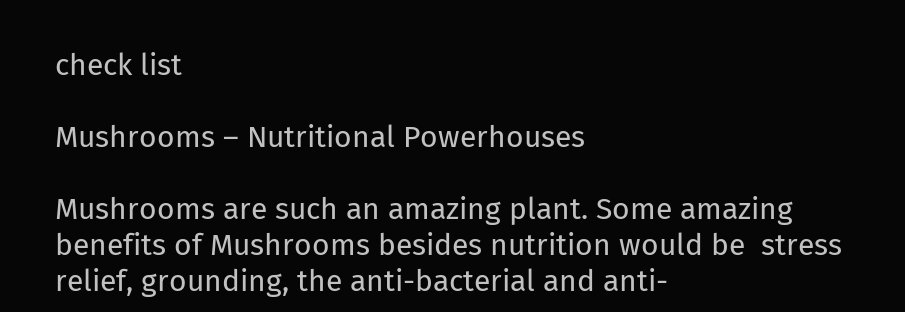check list

Mushrooms – Nutritional Powerhouses

Mushrooms are such an amazing plant. Some amazing benefits of Mushrooms besides nutrition would be  stress relief, grounding, the anti-bacterial and anti-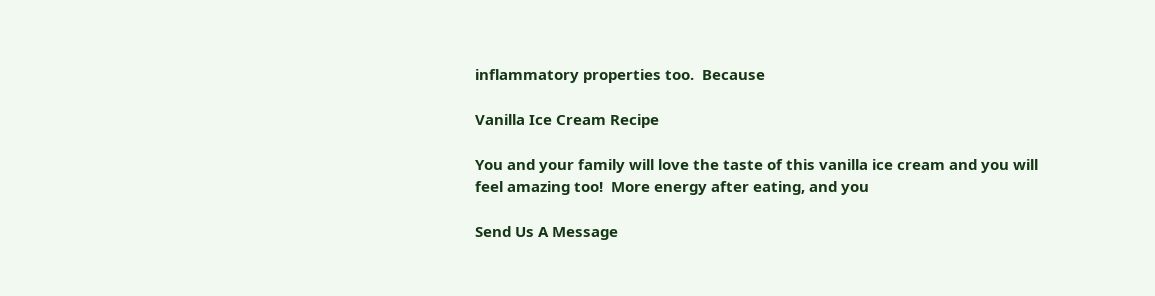inflammatory properties too.  Because

Vanilla Ice Cream Recipe

You and your family will love the taste of this vanilla ice cream and you will feel amazing too!  More energy after eating, and you

Send Us A Message